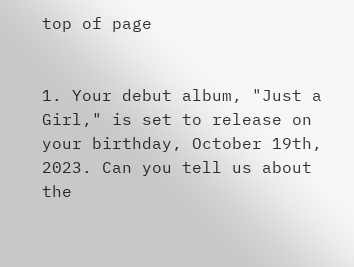top of page


1. Your debut album, "Just a Girl," is set to release on your birthday, October 19th, 2023. Can you tell us about the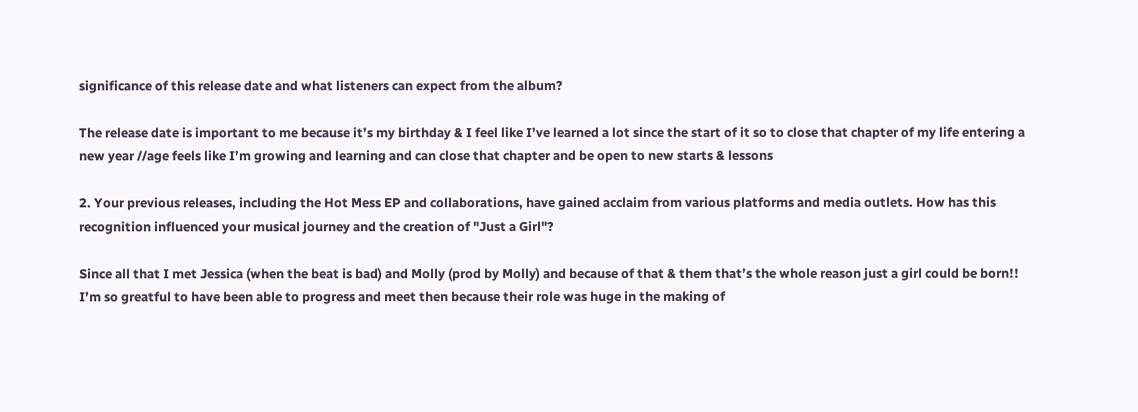significance of this release date and what listeners can expect from the album?

The release date is important to me because it’s my birthday & I feel like I’ve learned a lot since the start of it so to close that chapter of my life entering a new year //age feels like I’m growing and learning and can close that chapter and be open to new starts & lessons

2. Your previous releases, including the Hot Mess EP and collaborations, have gained acclaim from various platforms and media outlets. How has this recognition influenced your musical journey and the creation of "Just a Girl"?

Since all that I met Jessica (when the beat is bad) and Molly (prod by Molly) and because of that & them that’s the whole reason just a girl could be born!! I’m so greatful to have been able to progress and meet then because their role was huge in the making of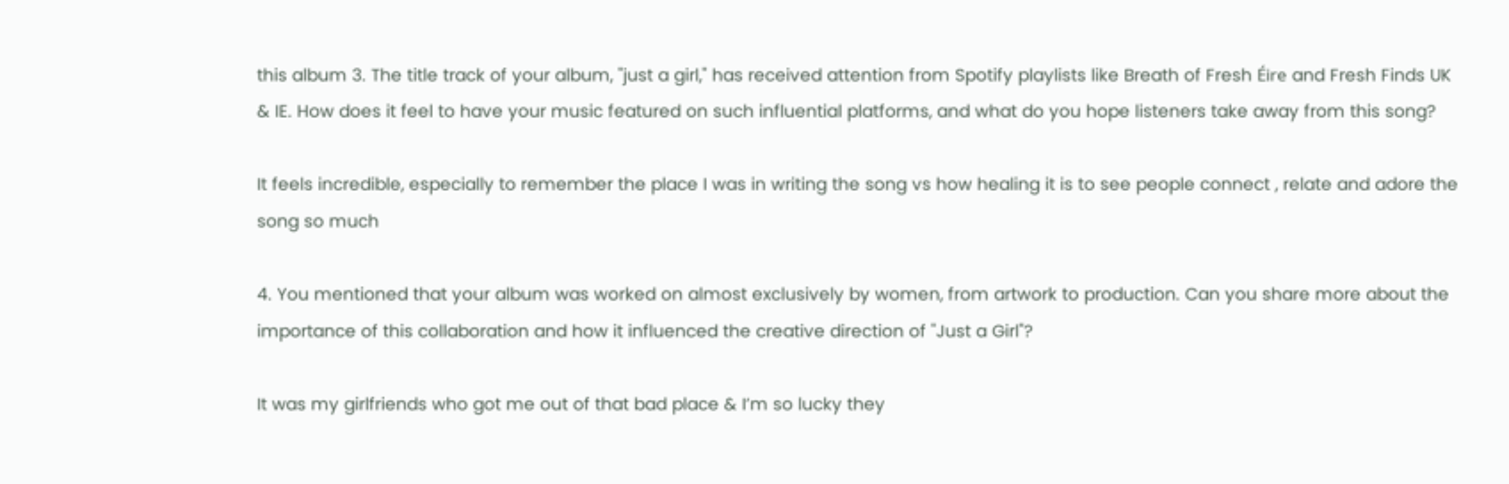this album 3. The title track of your album, "just a girl," has received attention from Spotify playlists like Breath of Fresh Éire and Fresh Finds UK & IE. How does it feel to have your music featured on such influential platforms, and what do you hope listeners take away from this song?

It feels incredible, especially to remember the place I was in writing the song vs how healing it is to see people connect , relate and adore the song so much

4. You mentioned that your album was worked on almost exclusively by women, from artwork to production. Can you share more about the importance of this collaboration and how it influenced the creative direction of "Just a Girl"?

It was my girlfriends who got me out of that bad place & I’m so lucky they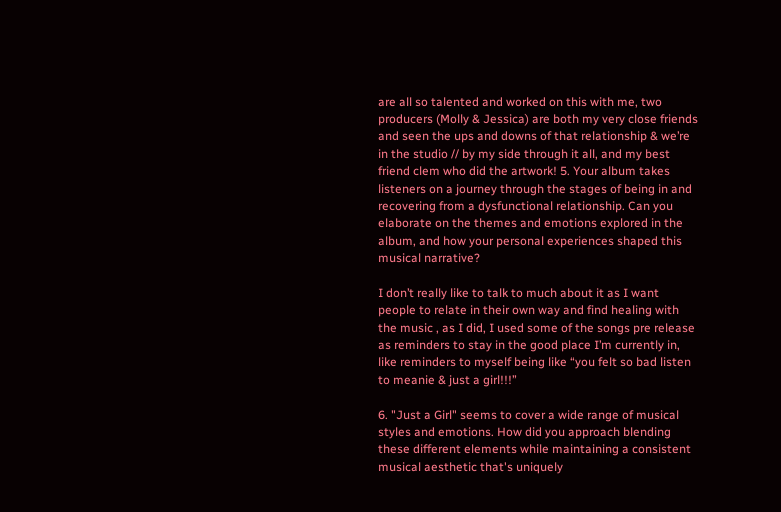are all so talented and worked on this with me, two producers (Molly & Jessica) are both my very close friends and seen the ups and downs of that relationship & we’re in the studio // by my side through it all, and my best friend clem who did the artwork! 5. Your album takes listeners on a journey through the stages of being in and recovering from a dysfunctional relationship. Can you elaborate on the themes and emotions explored in the album, and how your personal experiences shaped this musical narrative?

I don’t really like to talk to much about it as I want people to relate in their own way and find healing with the music , as I did, I used some of the songs pre release as reminders to stay in the good place I’m currently in, like reminders to myself being like “you felt so bad listen to meanie & just a girl!!!”

6. "Just a Girl" seems to cover a wide range of musical styles and emotions. How did you approach blending these different elements while maintaining a consistent musical aesthetic that's uniquely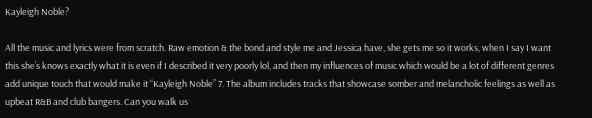Kayleigh Noble?

All the music and lyrics were from scratch. Raw emotion & the bond and style me and Jessica have, she gets me so it works, when I say I want this she’s knows exactly what it is even if I described it very poorly lol, and then my influences of music which would be a lot of different genres add unique touch that would make it “Kayleigh Noble” 7. The album includes tracks that showcase somber and melancholic feelings as well as upbeat R&B and club bangers. Can you walk us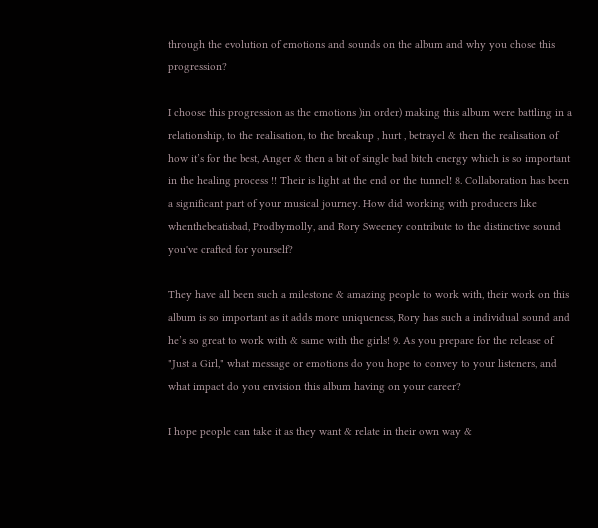through the evolution of emotions and sounds on the album and why you chose this progression?

I choose this progression as the emotions )in order) making this album were battling in a relationship, to the realisation, to the breakup , hurt , betrayel & then the realisation of how it’s for the best, Anger & then a bit of single bad bitch energy which is so important in the healing process !! Their is light at the end or the tunnel! 8. Collaboration has been a significant part of your musical journey. How did working with producers like whenthebeatisbad, Prodbymolly, and Rory Sweeney contribute to the distinctive sound you've crafted for yourself?

They have all been such a milestone & amazing people to work with, their work on this album is so important as it adds more uniqueness, Rory has such a individual sound and he’s so great to work with & same with the girls! 9. As you prepare for the release of "Just a Girl," what message or emotions do you hope to convey to your listeners, and what impact do you envision this album having on your career?

I hope people can take it as they want & relate in their own way &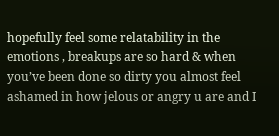hopefully feel some relatability in the emotions , breakups are so hard & when you’ve been done so dirty you almost feel ashamed in how jelous or angry u are and I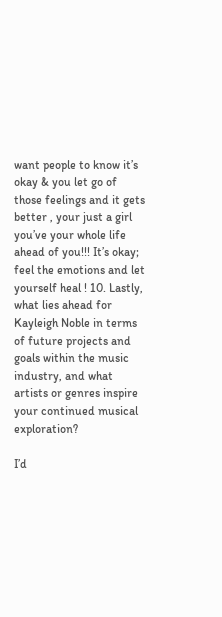want people to know it’s okay & you let go of those feelings and it gets better , your just a girl you’ve your whole life ahead of you!!! It’s okay; feel the emotions and let yourself heal ! 10. Lastly, what lies ahead for Kayleigh Noble in terms of future projects and goals within the music industry, and what artists or genres inspire your continued musical exploration?

I’d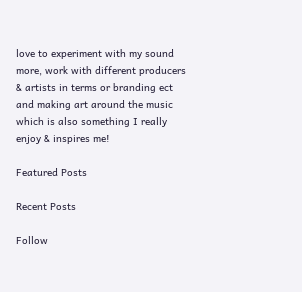love to experiment with my sound more, work with different producers & artists in terms or branding ect and making art around the music which is also something I really enjoy & inspires me!

Featured Posts

Recent Posts

Follow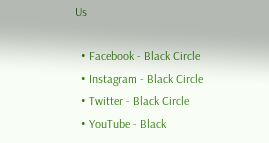Us

  • Facebook - Black Circle
  • Instagram - Black Circle
  • Twitter - Black Circle
  • YouTube - Black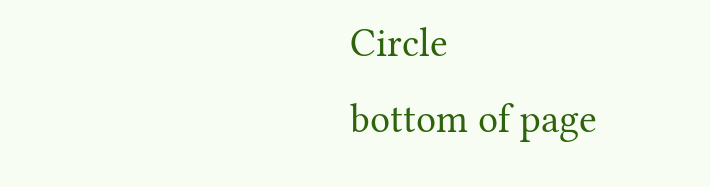Circle
bottom of page